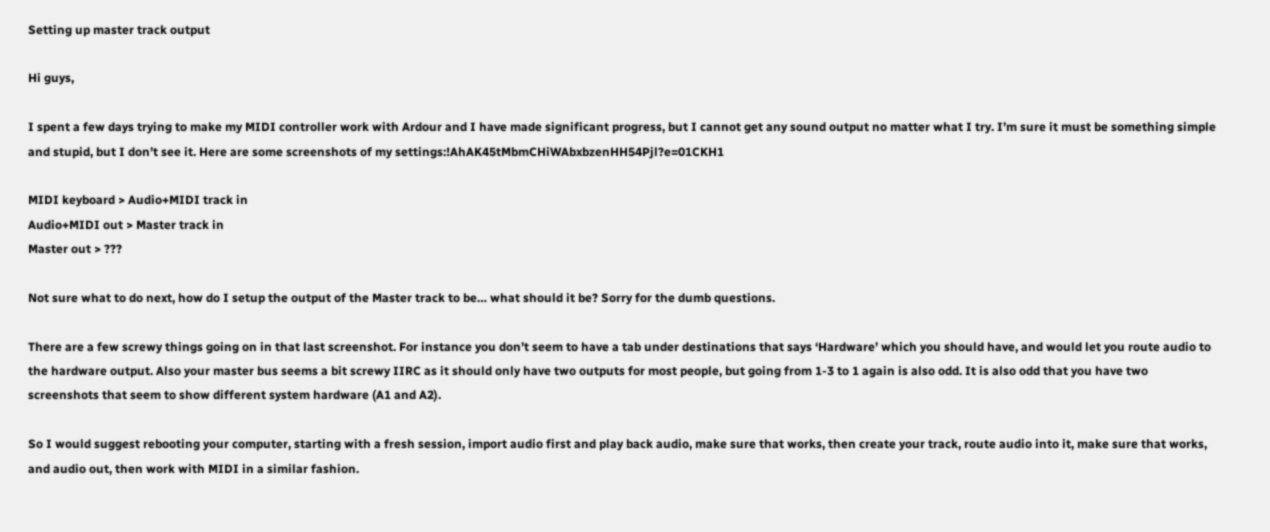Setting up master track output

Hi guys,

I spent a few days trying to make my MIDI controller work with Ardour and I have made significant progress, but I cannot get any sound output no matter what I try. I’m sure it must be something simple and stupid, but I don’t see it. Here are some screenshots of my settings:!AhAK45tMbmCHiWAbxbzenHH54Pjl?e=01CKH1

MIDI keyboard > Audio+MIDI track in
Audio+MIDI out > Master track in
Master out > ???

Not sure what to do next, how do I setup the output of the Master track to be… what should it be? Sorry for the dumb questions.

There are a few screwy things going on in that last screenshot. For instance you don’t seem to have a tab under destinations that says ‘Hardware’ which you should have, and would let you route audio to the hardware output. Also your master bus seems a bit screwy IIRC as it should only have two outputs for most people, but going from 1-3 to 1 again is also odd. It is also odd that you have two screenshots that seem to show different system hardware (A1 and A2).

So I would suggest rebooting your computer, starting with a fresh session, import audio first and play back audio, make sure that works, then create your track, route audio into it, make sure that works, and audio out, then work with MIDI in a similar fashion.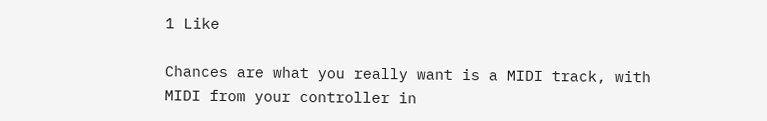1 Like

Chances are what you really want is a MIDI track, with MIDI from your controller in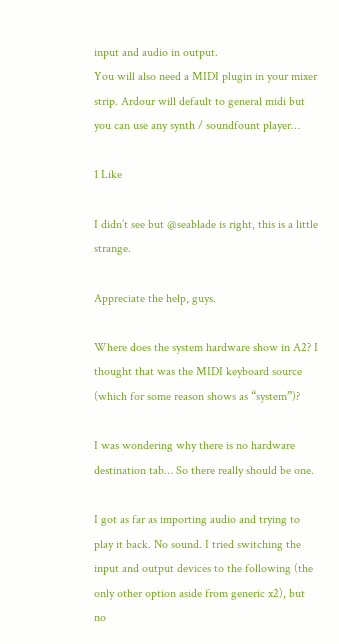input and audio in output.
You will also need a MIDI plugin in your mixer strip. Ardour will default to general midi but you can use any synth / soundfount player…

1 Like

I didn’t see but @seablade is right, this is a little strange.

Appreciate the help, guys.

Where does the system hardware show in A2? I thought that was the MIDI keyboard source (which for some reason shows as “system”)?

I was wondering why there is no hardware destination tab… So there really should be one.

I got as far as importing audio and trying to play it back. No sound. I tried switching the input and output devices to the following (the only other option aside from generic x2), but no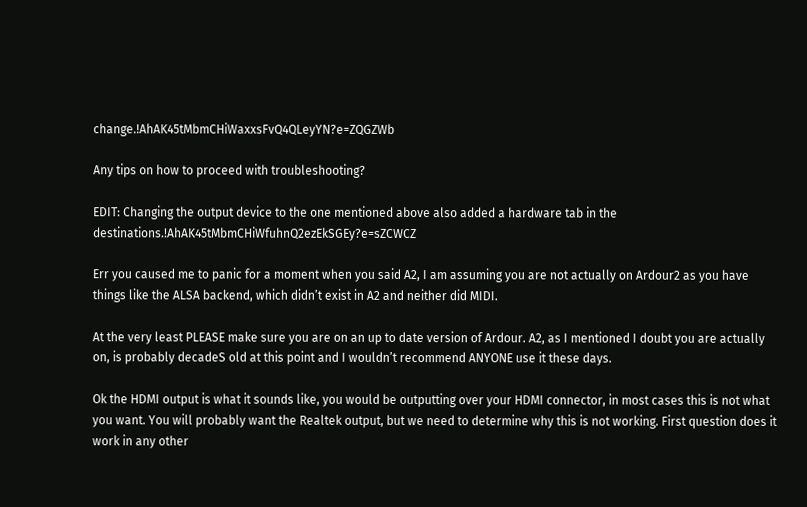change.!AhAK45tMbmCHiWaxxsFvQ4QLeyYN?e=ZQGZWb

Any tips on how to proceed with troubleshooting?

EDIT: Changing the output device to the one mentioned above also added a hardware tab in the destinations.!AhAK45tMbmCHiWfuhnQ2ezEkSGEy?e=sZCWCZ

Err you caused me to panic for a moment when you said A2, I am assuming you are not actually on Ardour2 as you have things like the ALSA backend, which didn’t exist in A2 and neither did MIDI.

At the very least PLEASE make sure you are on an up to date version of Ardour. A2, as I mentioned I doubt you are actually on, is probably decadeS old at this point and I wouldn’t recommend ANYONE use it these days.

Ok the HDMI output is what it sounds like, you would be outputting over your HDMI connector, in most cases this is not what you want. You will probably want the Realtek output, but we need to determine why this is not working. First question does it work in any other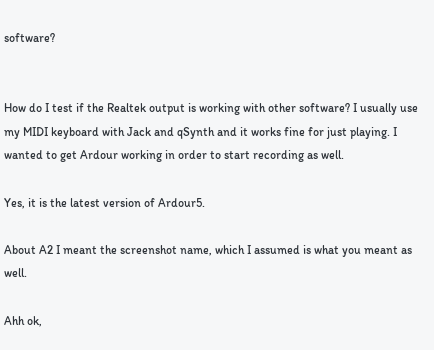software?


How do I test if the Realtek output is working with other software? I usually use my MIDI keyboard with Jack and qSynth and it works fine for just playing. I wanted to get Ardour working in order to start recording as well.

Yes, it is the latest version of Ardour5.

About A2 I meant the screenshot name, which I assumed is what you meant as well.

Ahh ok,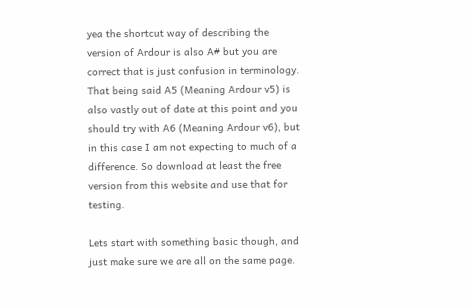yea the shortcut way of describing the version of Ardour is also A# but you are correct that is just confusion in terminology. That being said A5 (Meaning Ardour v5) is also vastly out of date at this point and you should try with A6 (Meaning Ardour v6), but in this case I am not expecting to much of a difference. So download at least the free version from this website and use that for testing.

Lets start with something basic though, and just make sure we are all on the same page.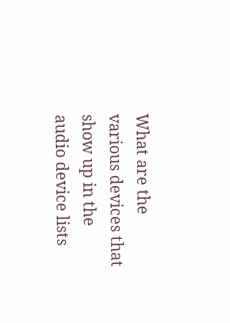What are the various devices that show up in the audio device lists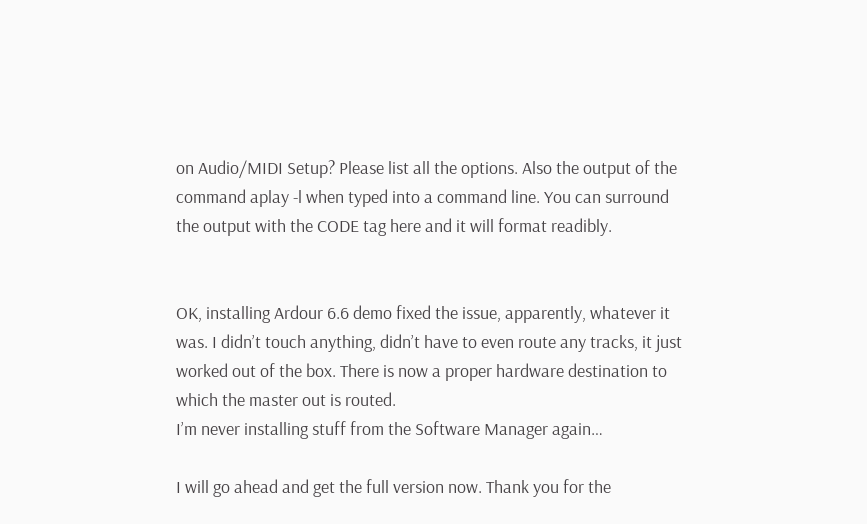on Audio/MIDI Setup? Please list all the options. Also the output of the command aplay -l when typed into a command line. You can surround the output with the CODE tag here and it will format readibly.


OK, installing Ardour 6.6 demo fixed the issue, apparently, whatever it was. I didn’t touch anything, didn’t have to even route any tracks, it just worked out of the box. There is now a proper hardware destination to which the master out is routed.
I’m never installing stuff from the Software Manager again…

I will go ahead and get the full version now. Thank you for the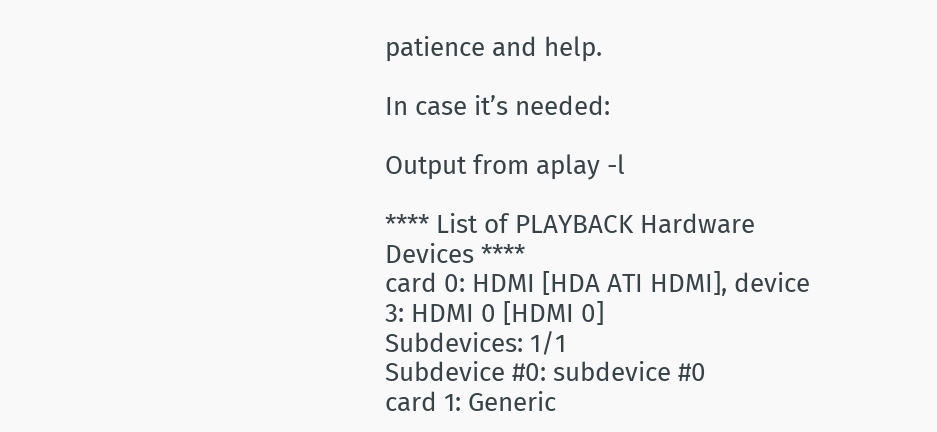patience and help.

In case it’s needed:

Output from aplay -l

**** List of PLAYBACK Hardware Devices ****
card 0: HDMI [HDA ATI HDMI], device 3: HDMI 0 [HDMI 0]
Subdevices: 1/1
Subdevice #0: subdevice #0
card 1: Generic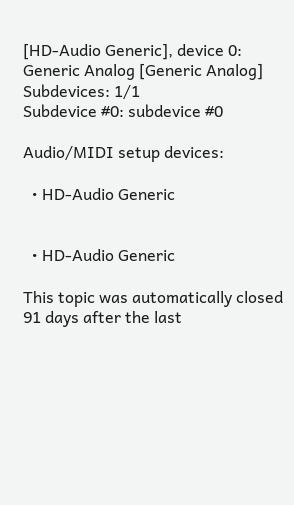[HD-Audio Generic], device 0: Generic Analog [Generic Analog]
Subdevices: 1/1
Subdevice #0: subdevice #0

Audio/MIDI setup devices:

  • HD-Audio Generic


  • HD-Audio Generic

This topic was automatically closed 91 days after the last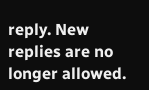reply. New replies are no longer allowed.